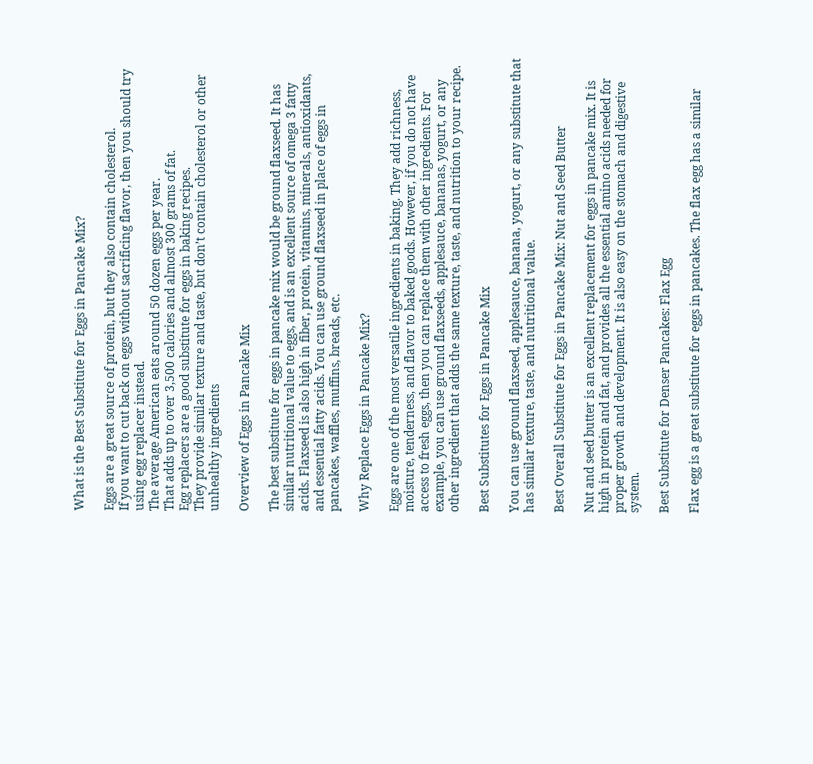What is the Best Substitute for Eggs in Pancake Mix?

Eggs are a great source of protein, but they also contain cholesterol.
If you want to cut back on eggs without sacrificing flavor, then you should try using egg replacer instead.
The average American eats around 50 dozen eggs per year.
That adds up to over 3,500 calories and almost 300 grams of fat.
Egg replacers are a good substitute for eggs in baking recipes.
They provide similar texture and taste, but don’t contain cholesterol or other unhealthy ingredients

Overview of Eggs in Pancake Mix

The best substitute for eggs in pancake mix would be ground flaxseed. It has similar nutritional value to eggs, and is an excellent source of omega 3 fatty acids. Flaxseed is also high in fiber, protein, vitamins, minerals, antioxidants, and essential fatty acids. You can use ground flaxseed in place of eggs in pancakes, waffles, muffins, breads, etc.

Why Replace Eggs in Pancake Mix?

Eggs are one of the most versatile ingredients in baking. They add richness, moisture, tenderness, and flavor to baked goods. However, if you do not have access to fresh eggs, then you can replace them with other ingredients. For example, you can use ground flaxseeds, applesauce, bananas, yogurt, or any other ingredient that adds the same texture, taste, and nutrition to your recipe.

Best Substitutes for Eggs in Pancake Mix

You can use ground flaxseed, applesauce, banana, yogurt, or any substitute that has similar texture, taste, and nutritional value.

Best Overall Substitute for Eggs in Pancake Mix: Nut and Seed Butter

Nut and seed butter is an excellent replacement for eggs in pancake mix. It is high in protein and fat, and provides all the essential amino acids needed for proper growth and development. It is also easy on the stomach and digestive system.

Best Substitute for Denser Pancakes: Flax Egg

Flax egg is a great substitute for eggs in pancakes. The flax egg has a similar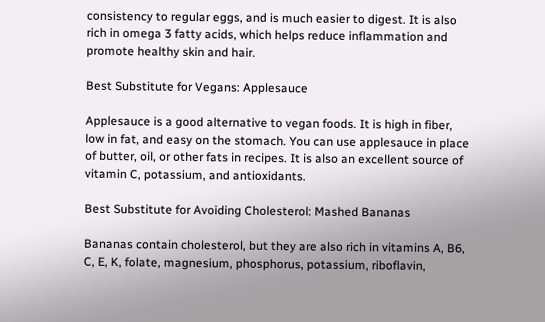consistency to regular eggs, and is much easier to digest. It is also rich in omega 3 fatty acids, which helps reduce inflammation and promote healthy skin and hair.

Best Substitute for Vegans: Applesauce

Applesauce is a good alternative to vegan foods. It is high in fiber, low in fat, and easy on the stomach. You can use applesauce in place of butter, oil, or other fats in recipes. It is also an excellent source of vitamin C, potassium, and antioxidants.

Best Substitute for Avoiding Cholesterol: Mashed Bananas

Bananas contain cholesterol, but they are also rich in vitamins A, B6, C, E, K, folate, magnesium, phosphorus, potassium, riboflavin,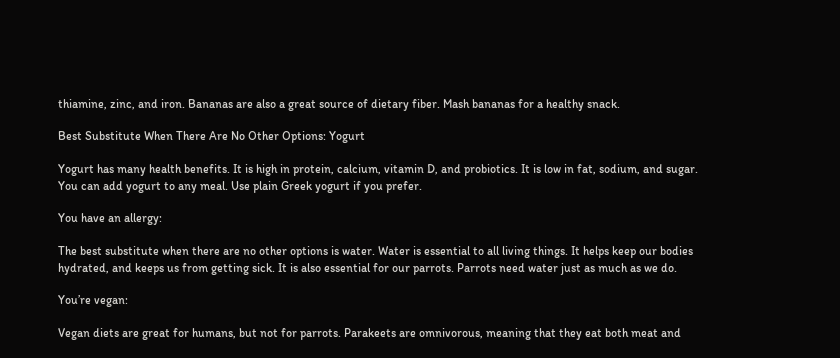thiamine, zinc, and iron. Bananas are also a great source of dietary fiber. Mash bananas for a healthy snack.

Best Substitute When There Are No Other Options: Yogurt

Yogurt has many health benefits. It is high in protein, calcium, vitamin D, and probiotics. It is low in fat, sodium, and sugar. You can add yogurt to any meal. Use plain Greek yogurt if you prefer.

You have an allergy:

The best substitute when there are no other options is water. Water is essential to all living things. It helps keep our bodies hydrated, and keeps us from getting sick. It is also essential for our parrots. Parrots need water just as much as we do.

You’re vegan:

Vegan diets are great for humans, but not for parrots. Parakeets are omnivorous, meaning that they eat both meat and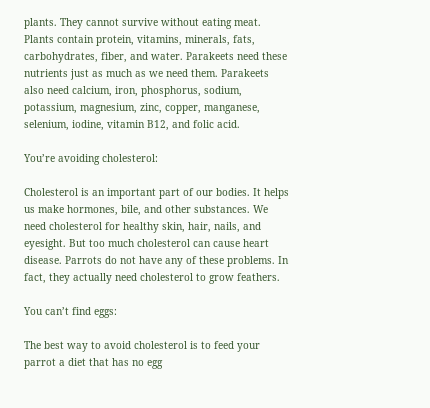plants. They cannot survive without eating meat. Plants contain protein, vitamins, minerals, fats, carbohydrates, fiber, and water. Parakeets need these nutrients just as much as we need them. Parakeets also need calcium, iron, phosphorus, sodium, potassium, magnesium, zinc, copper, manganese, selenium, iodine, vitamin B12, and folic acid.

You’re avoiding cholesterol:

Cholesterol is an important part of our bodies. It helps us make hormones, bile, and other substances. We need cholesterol for healthy skin, hair, nails, and eyesight. But too much cholesterol can cause heart disease. Parrots do not have any of these problems. In fact, they actually need cholesterol to grow feathers.

You can’t find eggs:

The best way to avoid cholesterol is to feed your parrot a diet that has no egg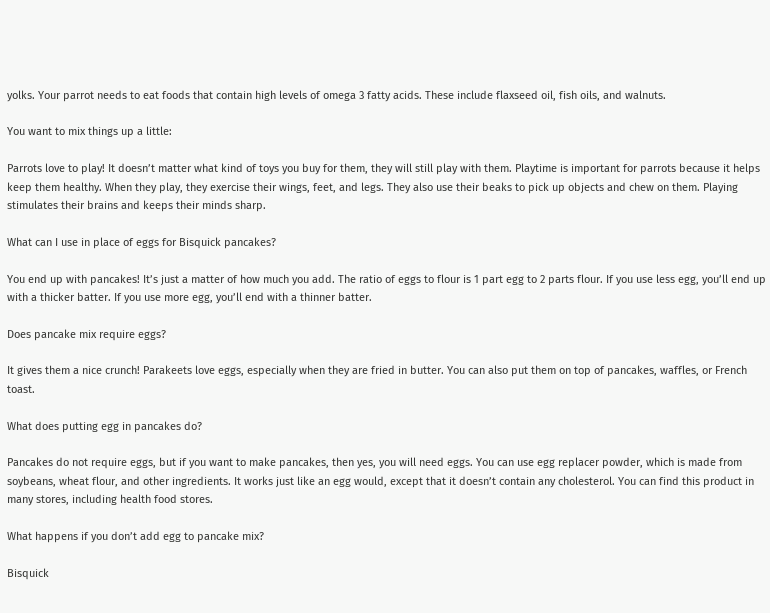yolks. Your parrot needs to eat foods that contain high levels of omega 3 fatty acids. These include flaxseed oil, fish oils, and walnuts.

You want to mix things up a little:

Parrots love to play! It doesn’t matter what kind of toys you buy for them, they will still play with them. Playtime is important for parrots because it helps keep them healthy. When they play, they exercise their wings, feet, and legs. They also use their beaks to pick up objects and chew on them. Playing stimulates their brains and keeps their minds sharp.

What can I use in place of eggs for Bisquick pancakes?

You end up with pancakes! It’s just a matter of how much you add. The ratio of eggs to flour is 1 part egg to 2 parts flour. If you use less egg, you’ll end up with a thicker batter. If you use more egg, you’ll end with a thinner batter.

Does pancake mix require eggs?

It gives them a nice crunch! Parakeets love eggs, especially when they are fried in butter. You can also put them on top of pancakes, waffles, or French toast.

What does putting egg in pancakes do?

Pancakes do not require eggs, but if you want to make pancakes, then yes, you will need eggs. You can use egg replacer powder, which is made from soybeans, wheat flour, and other ingredients. It works just like an egg would, except that it doesn’t contain any cholesterol. You can find this product in many stores, including health food stores.

What happens if you don’t add egg to pancake mix?

Bisquick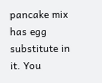pancake mix has egg substitute in it. You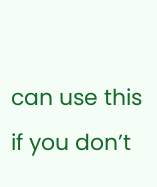can use this if you don’t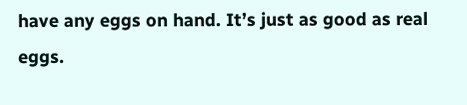have any eggs on hand. It’s just as good as real eggs.